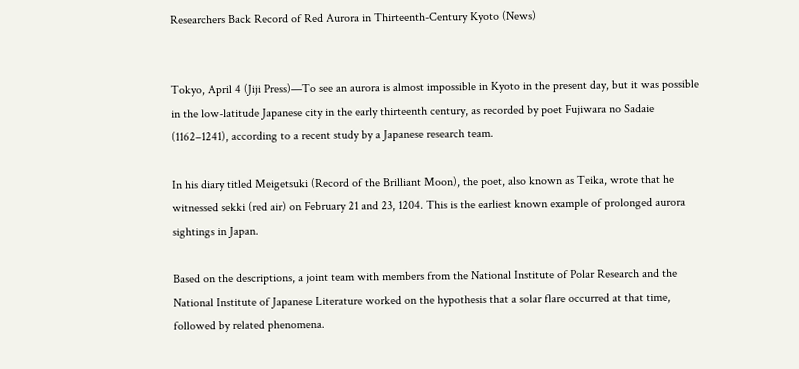Researchers Back Record of Red Aurora in Thirteenth-Century Kyoto (News)


Tokyo, April 4 (Jiji Press)—To see an aurora is almost impossible in Kyoto in the present day, but it was possible in the low-latitude Japanese city in the early thirteenth century, as recorded by poet Fujiwara no Sadaie (1162–1241), according to a recent study by a Japanese research team.

In his diary titled Meigetsuki (Record of the Brilliant Moon), the poet, also known as Teika, wrote that he witnessed sekki (red air) on February 21 and 23, 1204. This is the earliest known example of prolonged aurora sightings in Japan.

Based on the descriptions, a joint team with members from the National Institute of Polar Research and the National Institute of Japanese Literature worked on the hypothesis that a solar flare occurred at that time, followed by related phenomena.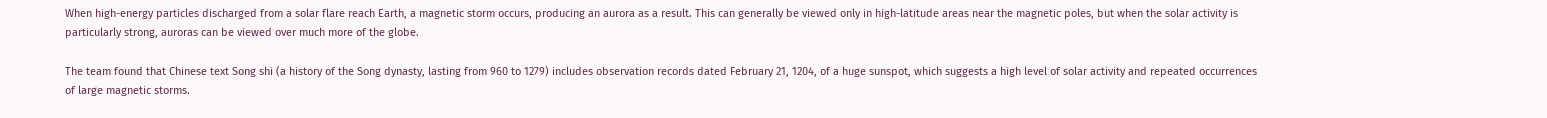When high-energy particles discharged from a solar flare reach Earth, a magnetic storm occurs, producing an aurora as a result. This can generally be viewed only in high-latitude areas near the magnetic poles, but when the solar activity is particularly strong, auroras can be viewed over much more of the globe.

The team found that Chinese text Song shi (a history of the Song dynasty, lasting from 960 to 1279) includes observation records dated February 21, 1204, of a huge sunspot, which suggests a high level of solar activity and repeated occurrences of large magnetic storms.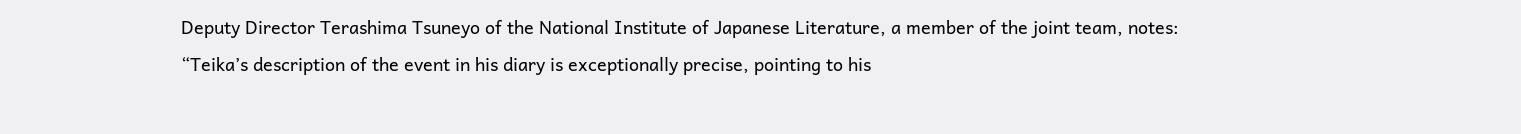Deputy Director Terashima Tsuneyo of the National Institute of Japanese Literature, a member of the joint team, notes: “Teika’s description of the event in his diary is exceptionally precise, pointing to his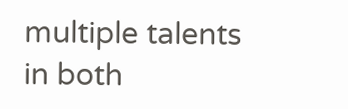multiple talents in both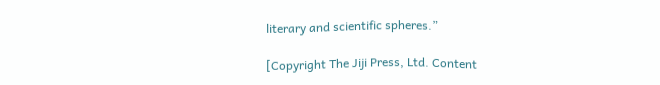literary and scientific spheres.”

[Copyright The Jiji Press, Ltd. Content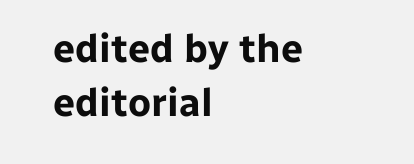edited by the editorial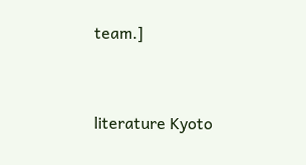team.]


literature Kyoto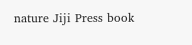nature Jiji Press book